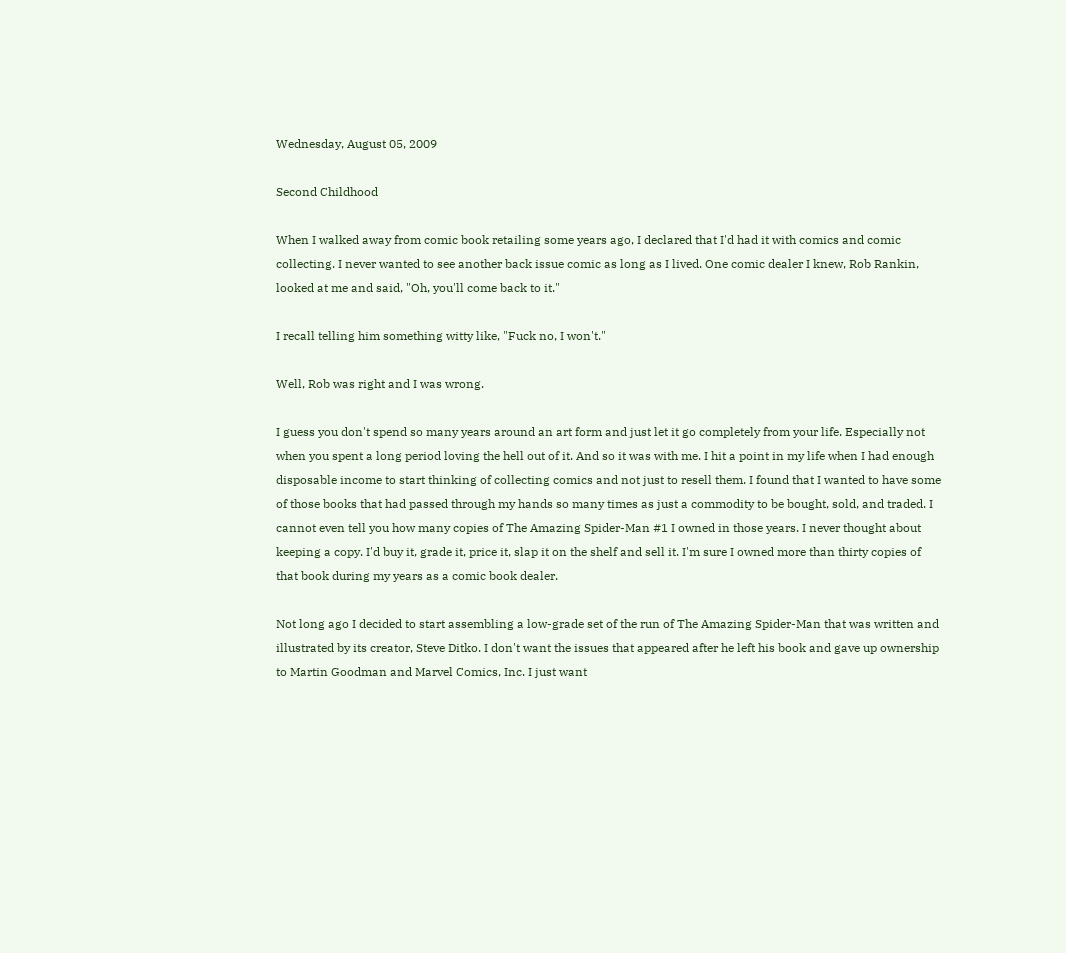Wednesday, August 05, 2009

Second Childhood

When I walked away from comic book retailing some years ago, I declared that I'd had it with comics and comic collecting. I never wanted to see another back issue comic as long as I lived. One comic dealer I knew, Rob Rankin, looked at me and said, "Oh, you'll come back to it."

I recall telling him something witty like, "Fuck no, I won't."

Well, Rob was right and I was wrong.

I guess you don't spend so many years around an art form and just let it go completely from your life. Especially not when you spent a long period loving the hell out of it. And so it was with me. I hit a point in my life when I had enough disposable income to start thinking of collecting comics and not just to resell them. I found that I wanted to have some of those books that had passed through my hands so many times as just a commodity to be bought, sold, and traded. I cannot even tell you how many copies of The Amazing Spider-Man #1 I owned in those years. I never thought about keeping a copy. I'd buy it, grade it, price it, slap it on the shelf and sell it. I'm sure I owned more than thirty copies of that book during my years as a comic book dealer.

Not long ago I decided to start assembling a low-grade set of the run of The Amazing Spider-Man that was written and illustrated by its creator, Steve Ditko. I don't want the issues that appeared after he left his book and gave up ownership to Martin Goodman and Marvel Comics, Inc. I just want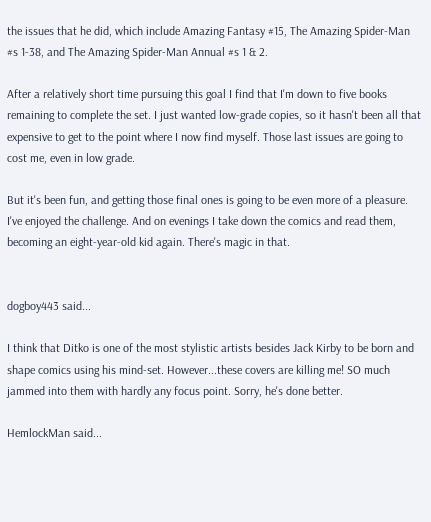the issues that he did, which include Amazing Fantasy #15, The Amazing Spider-Man #s 1-38, and The Amazing Spider-Man Annual #s 1 & 2.

After a relatively short time pursuing this goal I find that I'm down to five books remaining to complete the set. I just wanted low-grade copies, so it hasn't been all that expensive to get to the point where I now find myself. Those last issues are going to cost me, even in low grade.

But it's been fun, and getting those final ones is going to be even more of a pleasure. I've enjoyed the challenge. And on evenings I take down the comics and read them, becoming an eight-year-old kid again. There's magic in that.


dogboy443 said...

I think that Ditko is one of the most stylistic artists besides Jack Kirby to be born and shape comics using his mind-set. However...these covers are killing me! SO much jammed into them with hardly any focus point. Sorry, he's done better.

HemlockMan said...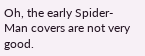Oh, the early Spider-Man covers are not very good.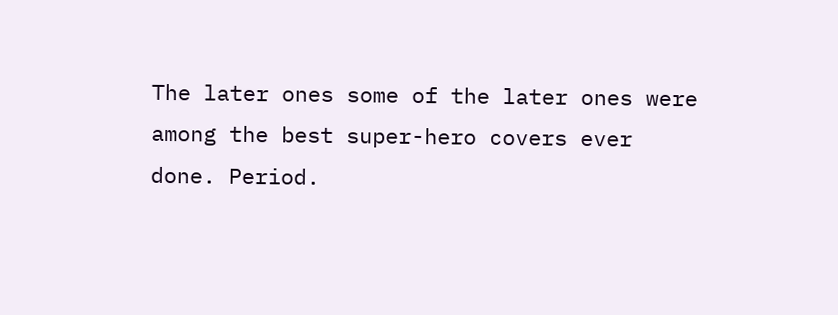The later ones some of the later ones were among the best super-hero covers ever done. Period.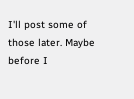I'll post some of those later. Maybe before I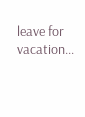leave for vacation...